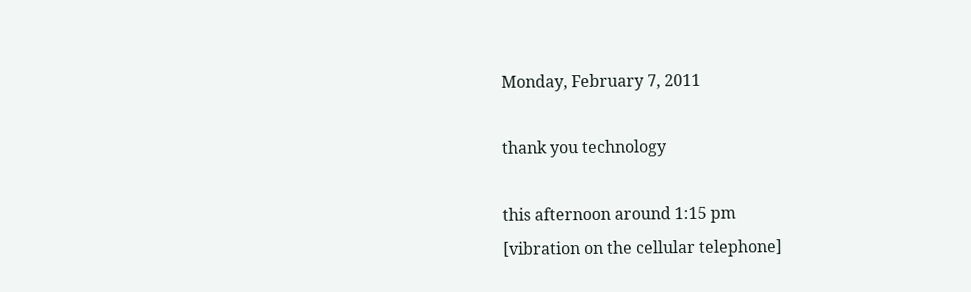Monday, February 7, 2011

thank you technology

this afternoon around 1:15 pm
[vibration on the cellular telephone]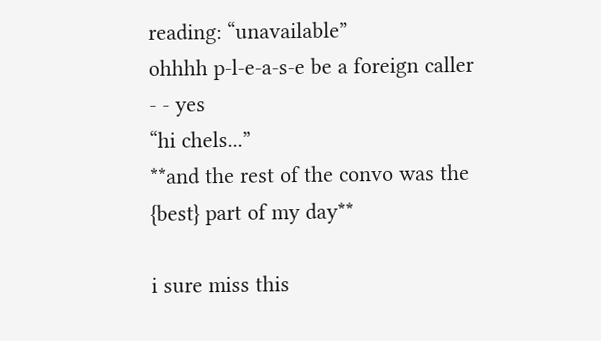reading: “unavailable”
ohhhh p-l-e-a-s-e be a foreign caller
- - yes
“hi chels...”
**and the rest of the convo was the {best} part of my day**

i sure miss this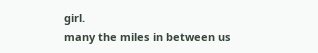girl.
many the miles in between us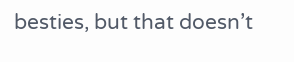besties, but that doesn’t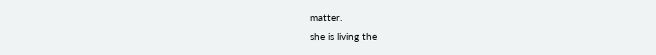matter.
she is living the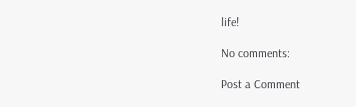life!

No comments:

Post a Comment